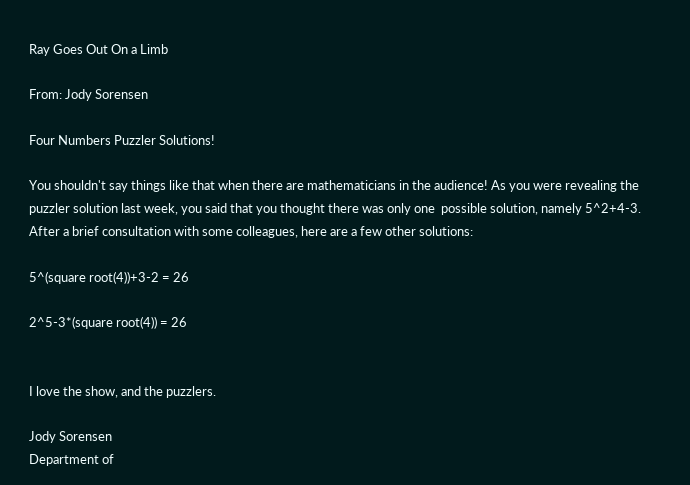Ray Goes Out On a Limb

From: Jody Sorensen

Four Numbers Puzzler Solutions!

You shouldn't say things like that when there are mathematicians in the audience! As you were revealing the puzzler solution last week, you said that you thought there was only one  possible solution, namely 5^2+4-3. After a brief consultation with some colleagues, here are a few other solutions:

5^(square root(4))+3-2 = 26

2^5-3*(square root(4)) = 26


I love the show, and the puzzlers.

Jody Sorensen
Department of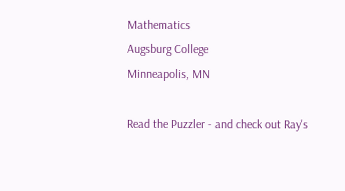Mathematics
Augsburg College
Minneapolis, MN

Read the Puzzler - and check out Ray's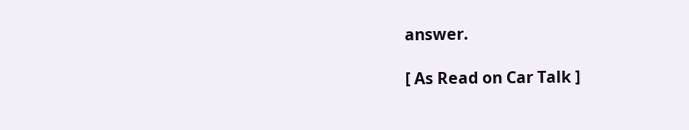answer.

[ As Read on Car Talk ]